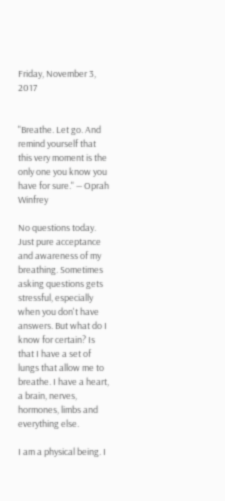Friday, November 3, 2017


"Breathe. Let go. And remind yourself that this very moment is the only one you know you have for sure." ― Oprah Winfrey

No questions today. Just pure acceptance and awareness of my breathing. Sometimes asking questions gets stressful, especially when you don't have answers. But what do I know for certain? Is that I have a set of lungs that allow me to breathe. I have a heart, a brain, nerves, hormones, limbs and everything else.

I am a physical being. I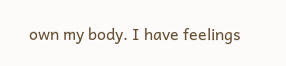own my body. I have feelings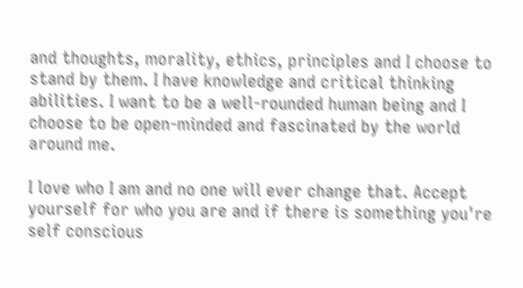and thoughts, morality, ethics, principles and I choose to stand by them. I have knowledge and critical thinking abilities. I want to be a well-rounded human being and I choose to be open-minded and fascinated by the world around me.

I love who I am and no one will ever change that. Accept yourself for who you are and if there is something you're self conscious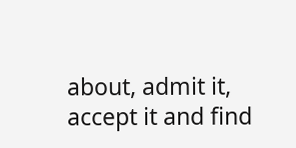about, admit it, accept it and find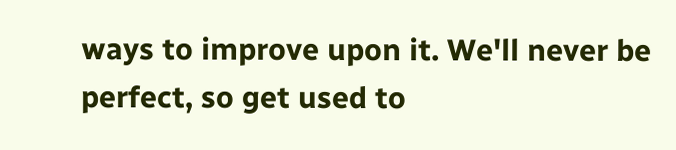ways to improve upon it. We'll never be perfect, so get used to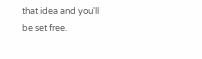that idea and you'll be set free.